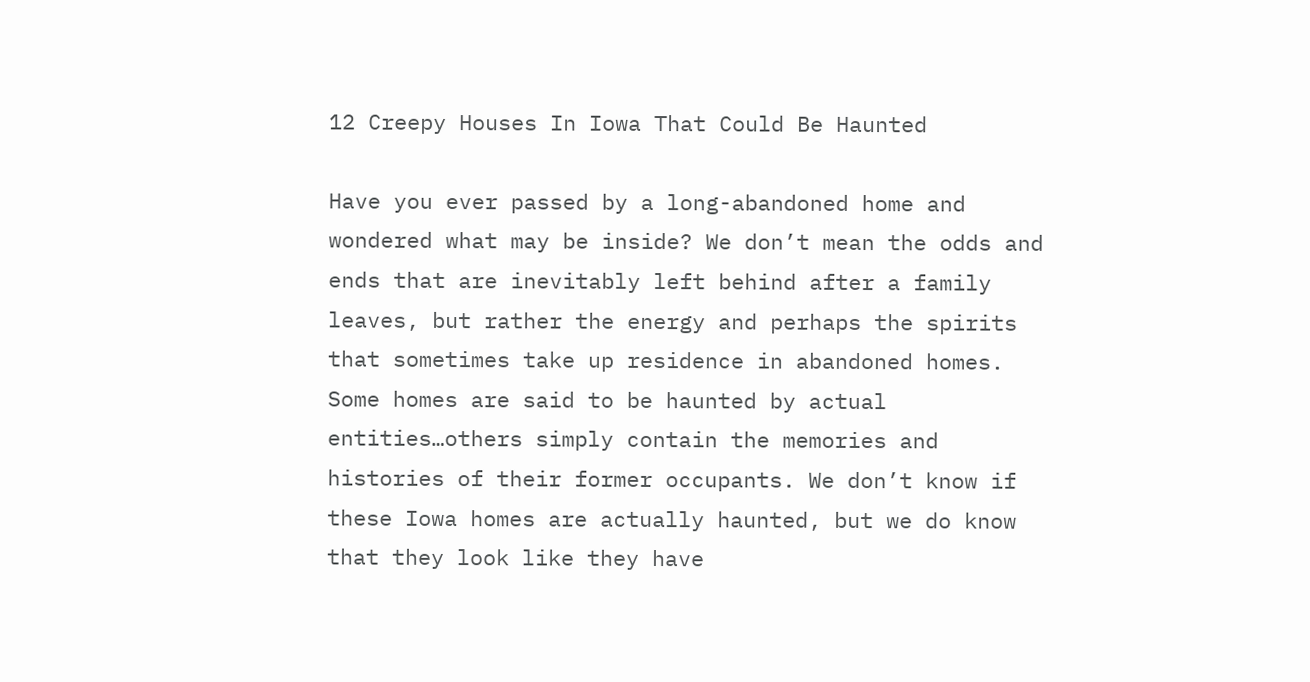12 Creepy Houses In Iowa That Could Be Haunted

Have you ever passed by a long-abandoned home and wondered what may be inside? We don’t mean the odds and ends that are inevitably left behind after a family leaves, but rather the energy and perhaps the spirits that sometimes take up residence in abandoned homes. Some homes are said to be haunted by actual entities…others simply contain the memories and histories of their former occupants. We don’t know if these Iowa homes are actually haunted, but we do know that they look like they have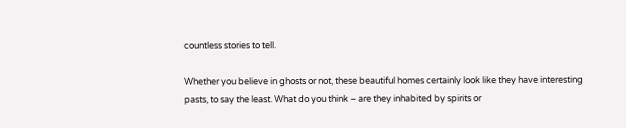countless stories to tell.

Whether you believe in ghosts or not, these beautiful homes certainly look like they have interesting pasts, to say the least. What do you think – are they inhabited by spirits or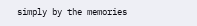simply by the memories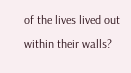of the lives lived out within their walls?